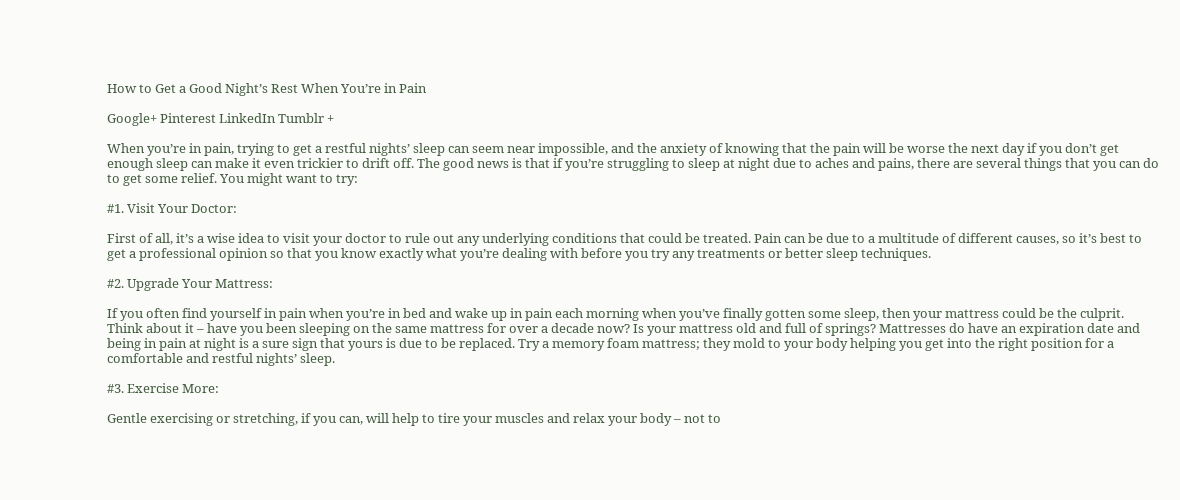How to Get a Good Night’s Rest When You’re in Pain

Google+ Pinterest LinkedIn Tumblr +

When you’re in pain, trying to get a restful nights’ sleep can seem near impossible, and the anxiety of knowing that the pain will be worse the next day if you don’t get enough sleep can make it even trickier to drift off. The good news is that if you’re struggling to sleep at night due to aches and pains, there are several things that you can do to get some relief. You might want to try:

#1. Visit Your Doctor:

First of all, it’s a wise idea to visit your doctor to rule out any underlying conditions that could be treated. Pain can be due to a multitude of different causes, so it’s best to get a professional opinion so that you know exactly what you’re dealing with before you try any treatments or better sleep techniques.

#2. Upgrade Your Mattress:

If you often find yourself in pain when you’re in bed and wake up in pain each morning when you’ve finally gotten some sleep, then your mattress could be the culprit. Think about it – have you been sleeping on the same mattress for over a decade now? Is your mattress old and full of springs? Mattresses do have an expiration date and being in pain at night is a sure sign that yours is due to be replaced. Try a memory foam mattress; they mold to your body helping you get into the right position for a comfortable and restful nights’ sleep.

#3. Exercise More:

Gentle exercising or stretching, if you can, will help to tire your muscles and relax your body – not to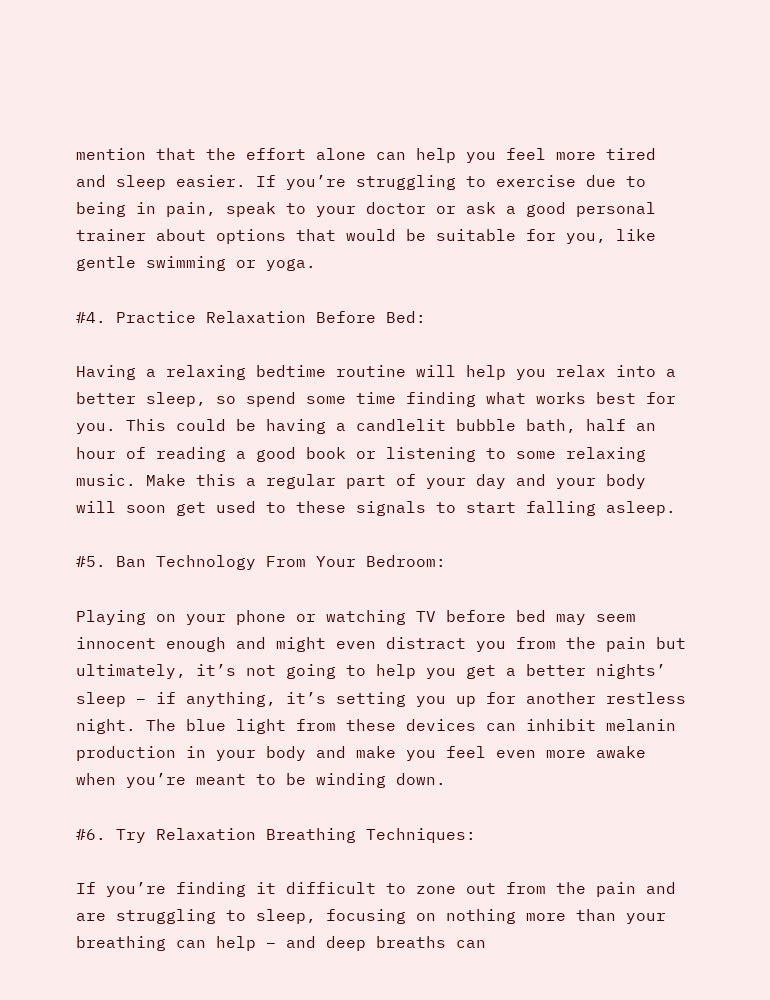mention that the effort alone can help you feel more tired and sleep easier. If you’re struggling to exercise due to being in pain, speak to your doctor or ask a good personal trainer about options that would be suitable for you, like gentle swimming or yoga.

#4. Practice Relaxation Before Bed:

Having a relaxing bedtime routine will help you relax into a better sleep, so spend some time finding what works best for you. This could be having a candlelit bubble bath, half an hour of reading a good book or listening to some relaxing music. Make this a regular part of your day and your body will soon get used to these signals to start falling asleep.

#5. Ban Technology From Your Bedroom:

Playing on your phone or watching TV before bed may seem innocent enough and might even distract you from the pain but ultimately, it’s not going to help you get a better nights’ sleep – if anything, it’s setting you up for another restless night. The blue light from these devices can inhibit melanin production in your body and make you feel even more awake when you’re meant to be winding down.

#6. Try Relaxation Breathing Techniques:

If you’re finding it difficult to zone out from the pain and are struggling to sleep, focusing on nothing more than your breathing can help – and deep breaths can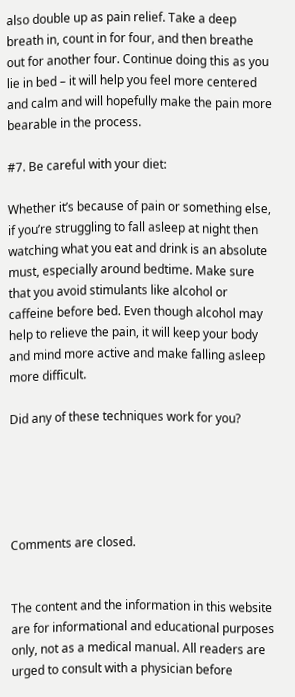also double up as pain relief. Take a deep breath in, count in for four, and then breathe out for another four. Continue doing this as you lie in bed – it will help you feel more centered and calm and will hopefully make the pain more bearable in the process.

#7. Be careful with your diet:

Whether it’s because of pain or something else, if you’re struggling to fall asleep at night then watching what you eat and drink is an absolute must, especially around bedtime. Make sure that you avoid stimulants like alcohol or caffeine before bed. Even though alcohol may help to relieve the pain, it will keep your body and mind more active and make falling asleep more difficult.

Did any of these techniques work for you?





Comments are closed.


The content and the information in this website are for informational and educational purposes only, not as a medical manual. All readers are urged to consult with a physician before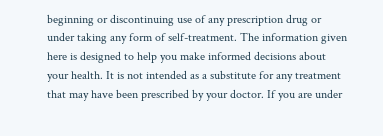beginning or discontinuing use of any prescription drug or under taking any form of self-treatment. The information given here is designed to help you make informed decisions about your health. It is not intended as a substitute for any treatment that may have been prescribed by your doctor. If you are under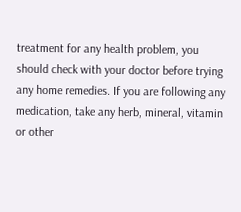treatment for any health problem, you should check with your doctor before trying any home remedies. If you are following any medication, take any herb, mineral, vitamin or other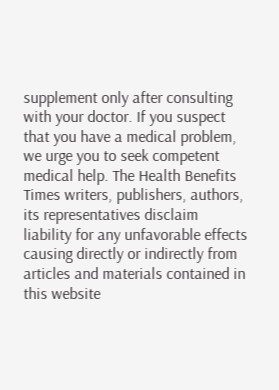supplement only after consulting with your doctor. If you suspect that you have a medical problem, we urge you to seek competent medical help. The Health Benefits Times writers, publishers, authors, its representatives disclaim liability for any unfavorable effects causing directly or indirectly from articles and materials contained in this website